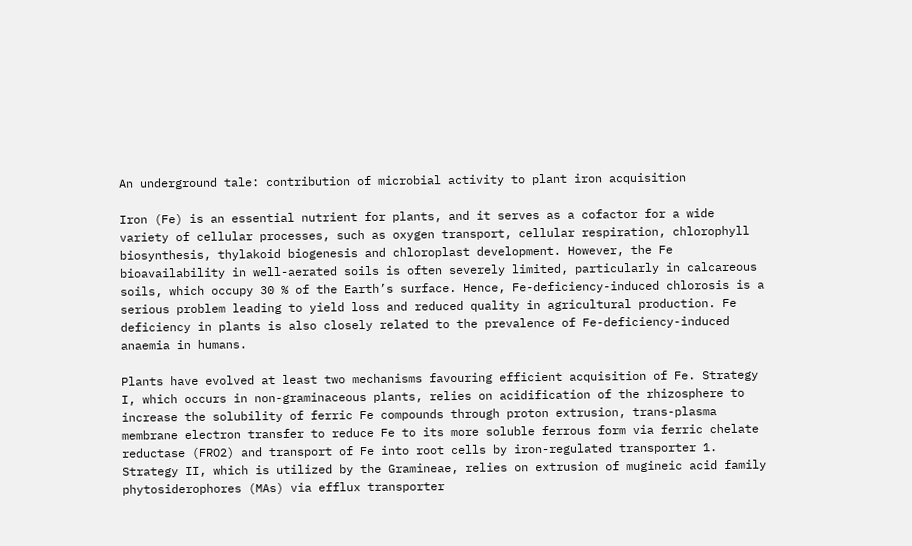An underground tale: contribution of microbial activity to plant iron acquisition

Iron (Fe) is an essential nutrient for plants, and it serves as a cofactor for a wide variety of cellular processes, such as oxygen transport, cellular respiration, chlorophyll biosynthesis, thylakoid biogenesis and chloroplast development. However, the Fe bioavailability in well-aerated soils is often severely limited, particularly in calcareous soils, which occupy 30 % of the Earth’s surface. Hence, Fe-deficiency-induced chlorosis is a serious problem leading to yield loss and reduced quality in agricultural production. Fe deficiency in plants is also closely related to the prevalence of Fe-deficiency-induced anaemia in humans.

Plants have evolved at least two mechanisms favouring efficient acquisition of Fe. Strategy I, which occurs in non-graminaceous plants, relies on acidification of the rhizosphere to increase the solubility of ferric Fe compounds through proton extrusion, trans-plasma membrane electron transfer to reduce Fe to its more soluble ferrous form via ferric chelate reductase (FRO2) and transport of Fe into root cells by iron-regulated transporter 1. Strategy II, which is utilized by the Gramineae, relies on extrusion of mugineic acid family phytosiderophores (MAs) via efflux transporter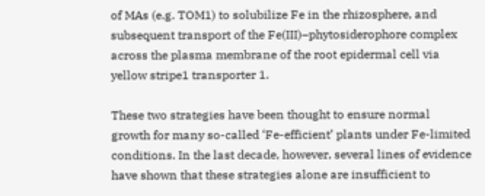of MAs (e.g. TOM1) to solubilize Fe in the rhizosphere, and subsequent transport of the Fe(III)–phytosiderophore complex across the plasma membrane of the root epidermal cell via yellow stripe1 transporter 1.

These two strategies have been thought to ensure normal growth for many so-called ‘Fe-efficient’ plants under Fe-limited conditions. In the last decade, however, several lines of evidence have shown that these strategies alone are insufficient to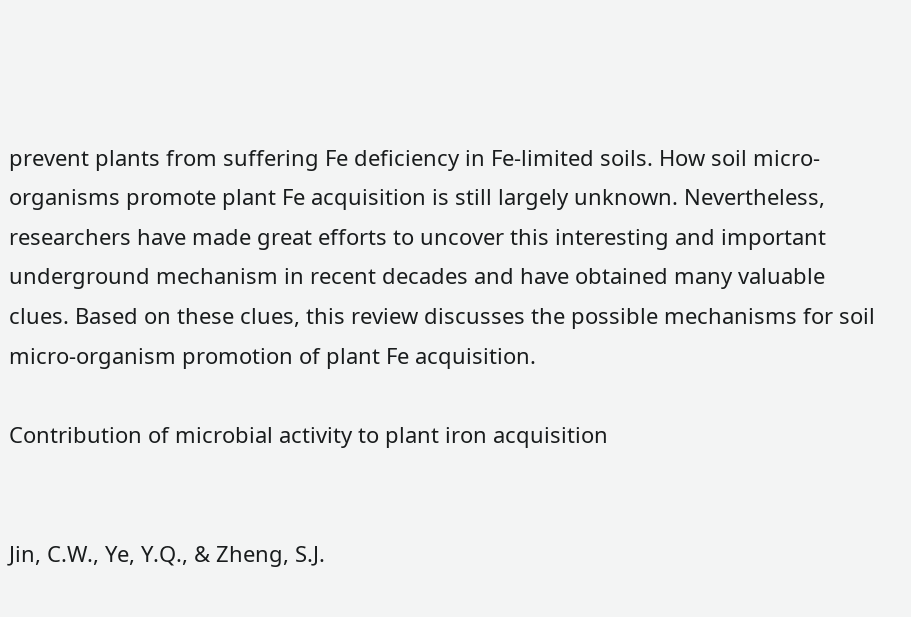prevent plants from suffering Fe deficiency in Fe-limited soils. How soil micro-organisms promote plant Fe acquisition is still largely unknown. Nevertheless, researchers have made great efforts to uncover this interesting and important underground mechanism in recent decades and have obtained many valuable clues. Based on these clues, this review discusses the possible mechanisms for soil micro-organism promotion of plant Fe acquisition.

Contribution of microbial activity to plant iron acquisition


Jin, C.W., Ye, Y.Q., & Zheng, S.J.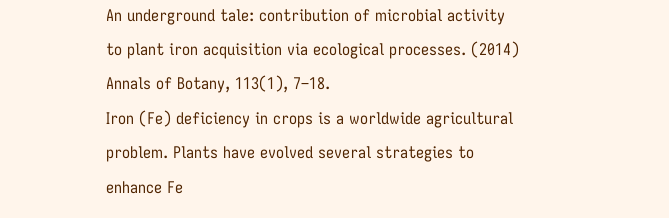An underground tale: contribution of microbial activity to plant iron acquisition via ecological processes. (2014) Annals of Botany, 113(1), 7–18.
Iron (Fe) deficiency in crops is a worldwide agricultural problem. Plants have evolved several strategies to enhance Fe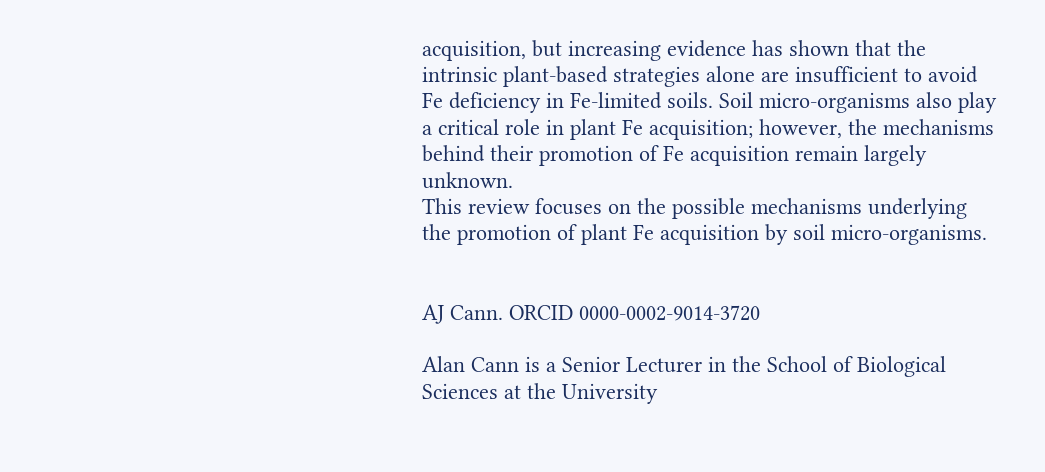acquisition, but increasing evidence has shown that the intrinsic plant-based strategies alone are insufficient to avoid Fe deficiency in Fe-limited soils. Soil micro-organisms also play a critical role in plant Fe acquisition; however, the mechanisms behind their promotion of Fe acquisition remain largely unknown.
This review focuses on the possible mechanisms underlying the promotion of plant Fe acquisition by soil micro-organisms.


AJ Cann. ORCID 0000-0002-9014-3720

Alan Cann is a Senior Lecturer in the School of Biological Sciences at the University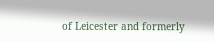of Leicester and formerly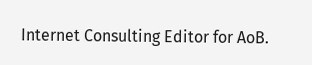Internet Consulting Editor for AoB.